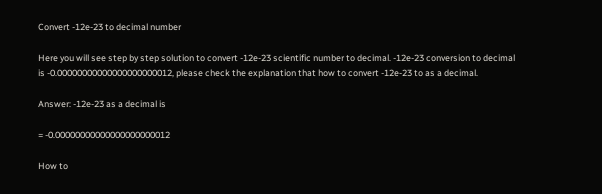Convert -12e-23 to decimal number

Here you will see step by step solution to convert -12e-23 scientific number to decimal. -12e-23 conversion to decimal is -0.00000000000000000000012, please check the explanation that how to convert -12e-23 to as a decimal.

Answer: -12e-23 as a decimal is

= -0.00000000000000000000012

How to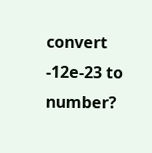convert -12e-23 to number?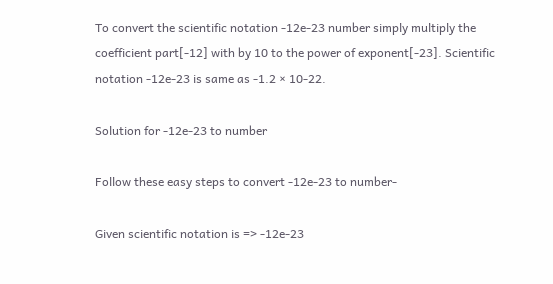To convert the scientific notation -12e-23 number simply multiply the coefficient part[-12] with by 10 to the power of exponent[-23]. Scientific notation -12e-23 is same as -1.2 × 10-22.

Solution for -12e-23 to number

Follow these easy steps to convert -12e-23 to number-

Given scientific notation is => -12e-23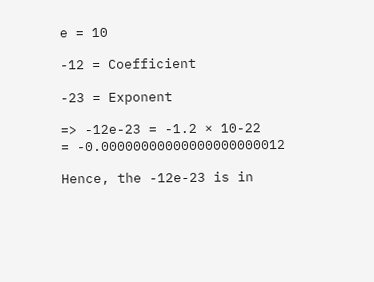e = 10

-12 = Coefficient

-23 = Exponent

=> -12e-23 = -1.2 × 10-22
= -0.00000000000000000000012

Hence, the -12e-23 is in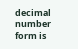decimal number form is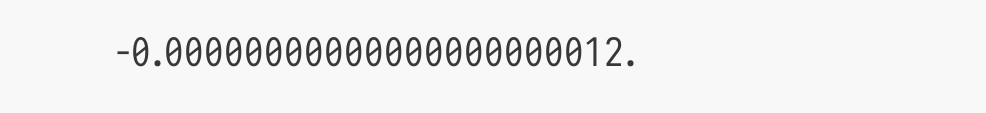-0.00000000000000000000012.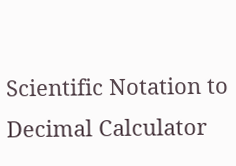Scientific Notation to Decimal Calculator